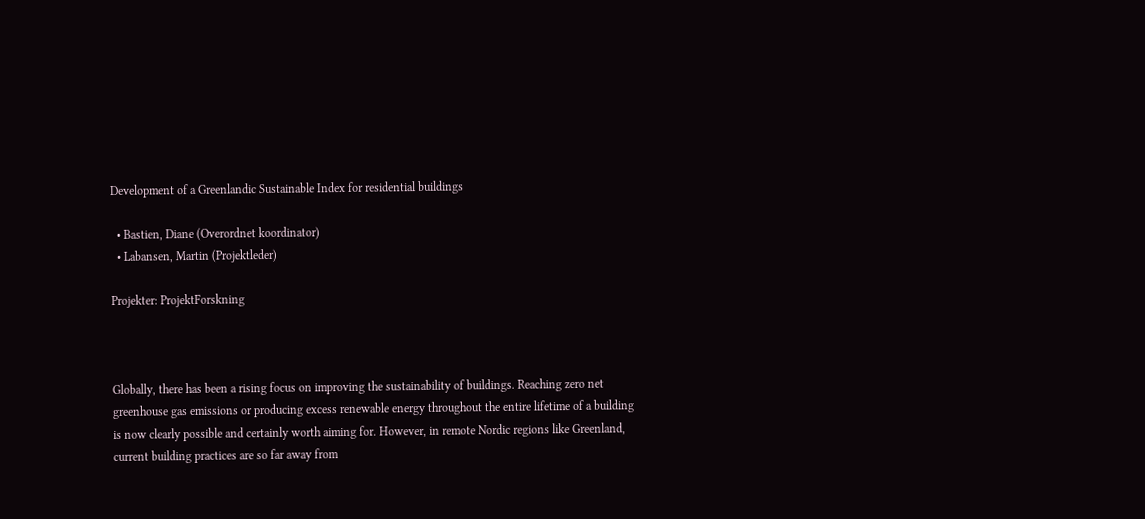Development of a Greenlandic Sustainable Index for residential buildings

  • Bastien, Diane (Overordnet koordinator)
  • Labansen, Martin (Projektleder)

Projekter: ProjektForskning



Globally, there has been a rising focus on improving the sustainability of buildings. Reaching zero net greenhouse gas emissions or producing excess renewable energy throughout the entire lifetime of a building is now clearly possible and certainly worth aiming for. However, in remote Nordic regions like Greenland, current building practices are so far away from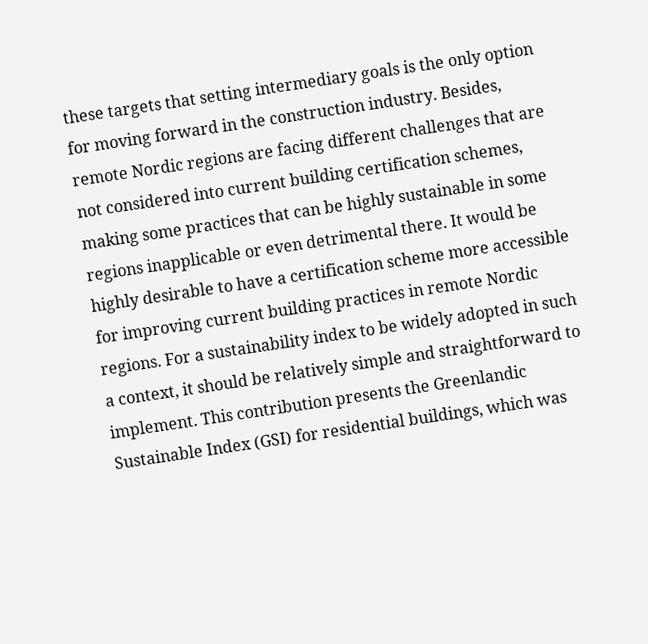these targets that setting intermediary goals is the only option for moving forward in the construction industry. Besides, remote Nordic regions are facing different challenges that are not considered into current building certification schemes, making some practices that can be highly sustainable in some regions inapplicable or even detrimental there. It would be highly desirable to have a certification scheme more accessible for improving current building practices in remote Nordic regions. For a sustainability index to be widely adopted in such a context, it should be relatively simple and straightforward to implement. This contribution presents the Greenlandic Sustainable Index (GSI) for residential buildings, which was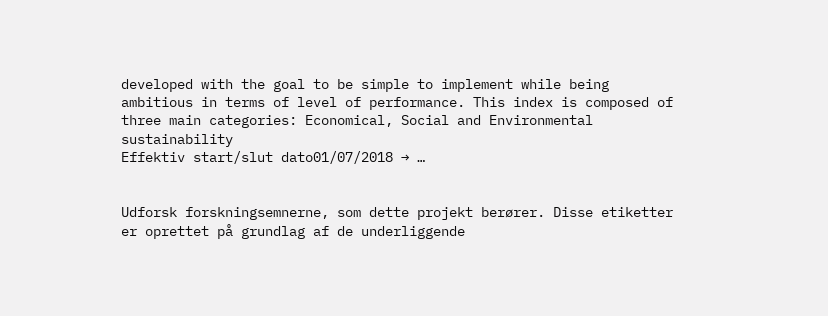developed with the goal to be simple to implement while being ambitious in terms of level of performance. This index is composed of three main categories: Economical, Social and Environmental sustainability
Effektiv start/slut dato01/07/2018 → …


Udforsk forskningsemnerne, som dette projekt berører. Disse etiketter er oprettet på grundlag af de underliggende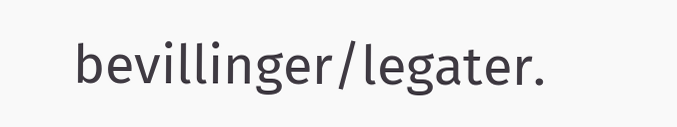bevillinger/legater.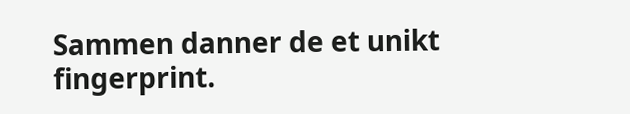Sammen danner de et unikt fingerprint.